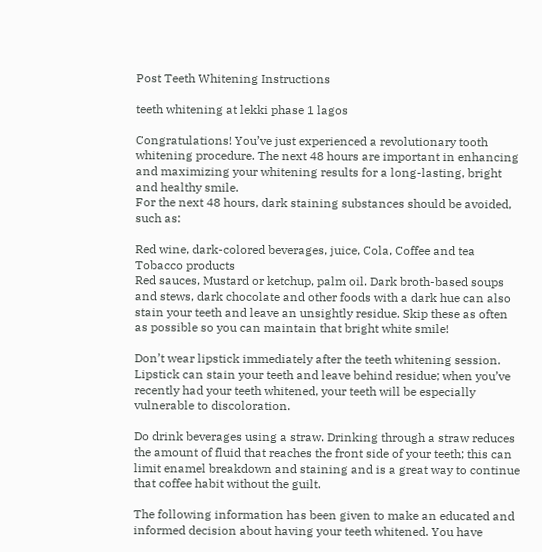Post Teeth Whitening Instructions

teeth whitening at lekki phase 1 lagos

Congratulations! You’ve just experienced a revolutionary tooth whitening procedure. The next 48 hours are important in enhancing and maximizing your whitening results for a long-lasting, bright and healthy smile.
For the next 48 hours, dark staining substances should be avoided, such as:

Red wine, dark-colored beverages, juice, Cola, Coffee and tea
Tobacco products
Red sauces, Mustard or ketchup, palm oil. Dark broth-based soups and stews, dark chocolate and other foods with a dark hue can also stain your teeth and leave an unsightly residue. Skip these as often as possible so you can maintain that bright white smile!

Don’t wear lipstick immediately after the teeth whitening session. Lipstick can stain your teeth and leave behind residue; when you’ve recently had your teeth whitened, your teeth will be especially vulnerable to discoloration.

Do drink beverages using a straw. Drinking through a straw reduces the amount of fluid that reaches the front side of your teeth; this can limit enamel breakdown and staining and is a great way to continue that coffee habit without the guilt.

The following information has been given to make an educated and informed decision about having your teeth whitened. You have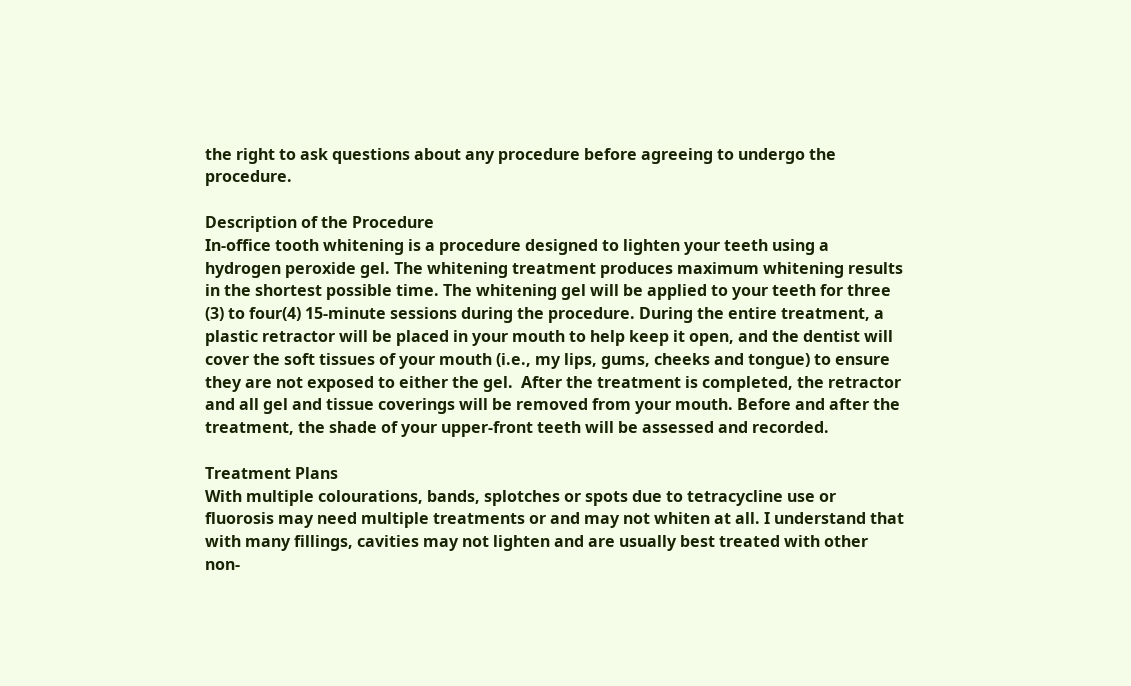the right to ask questions about any procedure before agreeing to undergo the procedure.

Description of the Procedure
In-office tooth whitening is a procedure designed to lighten your teeth using a hydrogen peroxide gel. The whitening treatment produces maximum whitening results in the shortest possible time. The whitening gel will be applied to your teeth for three (3) to four(4) 15-minute sessions during the procedure. During the entire treatment, a plastic retractor will be placed in your mouth to help keep it open, and the dentist will cover the soft tissues of your mouth (i.e., my lips, gums, cheeks and tongue) to ensure they are not exposed to either the gel.  After the treatment is completed, the retractor and all gel and tissue coverings will be removed from your mouth. Before and after the treatment, the shade of your upper-front teeth will be assessed and recorded.

Treatment Plans
With multiple colourations, bands, splotches or spots due to tetracycline use or fluorosis may need multiple treatments or and may not whiten at all. I understand that with many fillings, cavities may not lighten and are usually best treated with other non-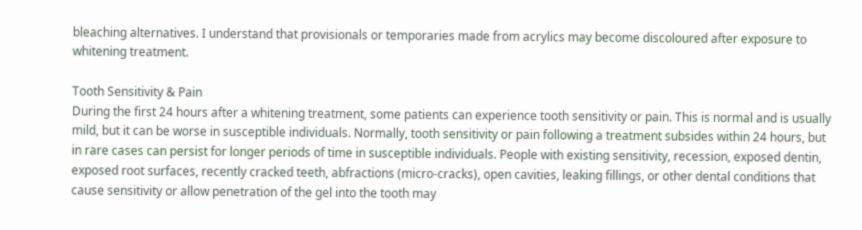bleaching alternatives. I understand that provisionals or temporaries made from acrylics may become discoloured after exposure to whitening treatment.

Tooth Sensitivity & Pain
During the first 24 hours after a whitening treatment, some patients can experience tooth sensitivity or pain. This is normal and is usually mild, but it can be worse in susceptible individuals. Normally, tooth sensitivity or pain following a treatment subsides within 24 hours, but in rare cases can persist for longer periods of time in susceptible individuals. People with existing sensitivity, recession, exposed dentin, exposed root surfaces, recently cracked teeth, abfractions (micro-cracks), open cavities, leaking fillings, or other dental conditions that cause sensitivity or allow penetration of the gel into the tooth may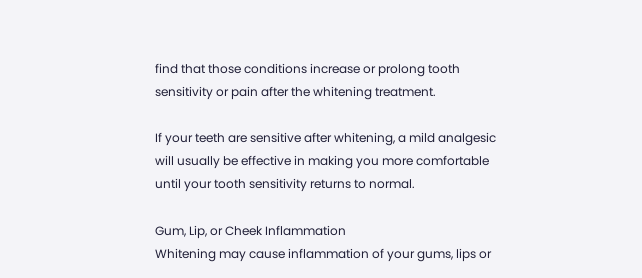find that those conditions increase or prolong tooth sensitivity or pain after the whitening treatment.

If your teeth are sensitive after whitening, a mild analgesic will usually be effective in making you more comfortable until your tooth sensitivity returns to normal.

Gum, Lip, or Cheek Inflammation
Whitening may cause inflammation of your gums, lips or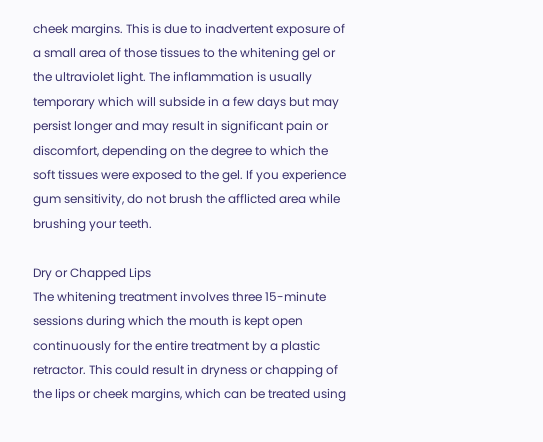cheek margins. This is due to inadvertent exposure of a small area of those tissues to the whitening gel or the ultraviolet light. The inflammation is usually temporary which will subside in a few days but may persist longer and may result in significant pain or discomfort, depending on the degree to which the soft tissues were exposed to the gel. If you experience gum sensitivity, do not brush the afflicted area while brushing your teeth.

Dry or Chapped Lips
The whitening treatment involves three 15-minute sessions during which the mouth is kept open continuously for the entire treatment by a plastic retractor. This could result in dryness or chapping of the lips or cheek margins, which can be treated using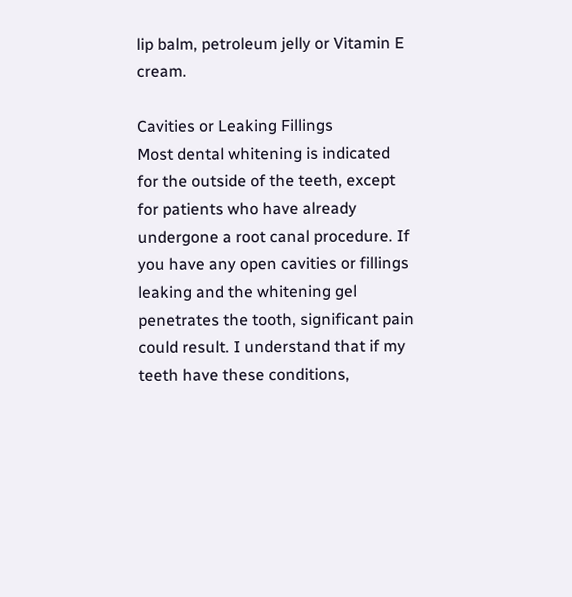lip balm, petroleum jelly or Vitamin E cream.

Cavities or Leaking Fillings
Most dental whitening is indicated for the outside of the teeth, except for patients who have already undergone a root canal procedure. If you have any open cavities or fillings leaking and the whitening gel penetrates the tooth, significant pain could result. I understand that if my teeth have these conditions,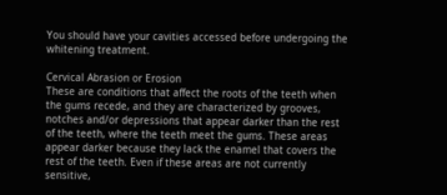You should have your cavities accessed before undergoing the whitening treatment.

Cervical Abrasion or Erosion
These are conditions that affect the roots of the teeth when the gums recede, and they are characterized by grooves, notches and/or depressions that appear darker than the rest of the teeth, where the teeth meet the gums. These areas appear darker because they lack the enamel that covers the rest of the teeth. Even if these areas are not currently sensitive,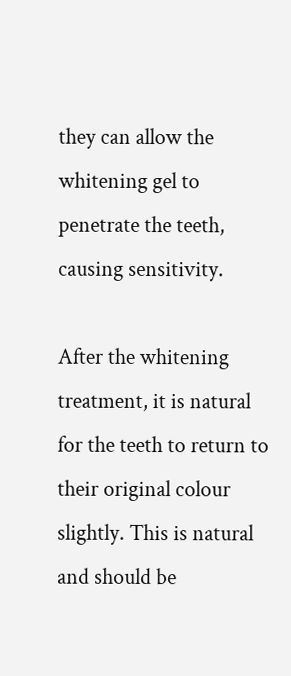they can allow the whitening gel to penetrate the teeth, causing sensitivity.

After the whitening treatment, it is natural for the teeth to return to their original colour slightly. This is natural and should be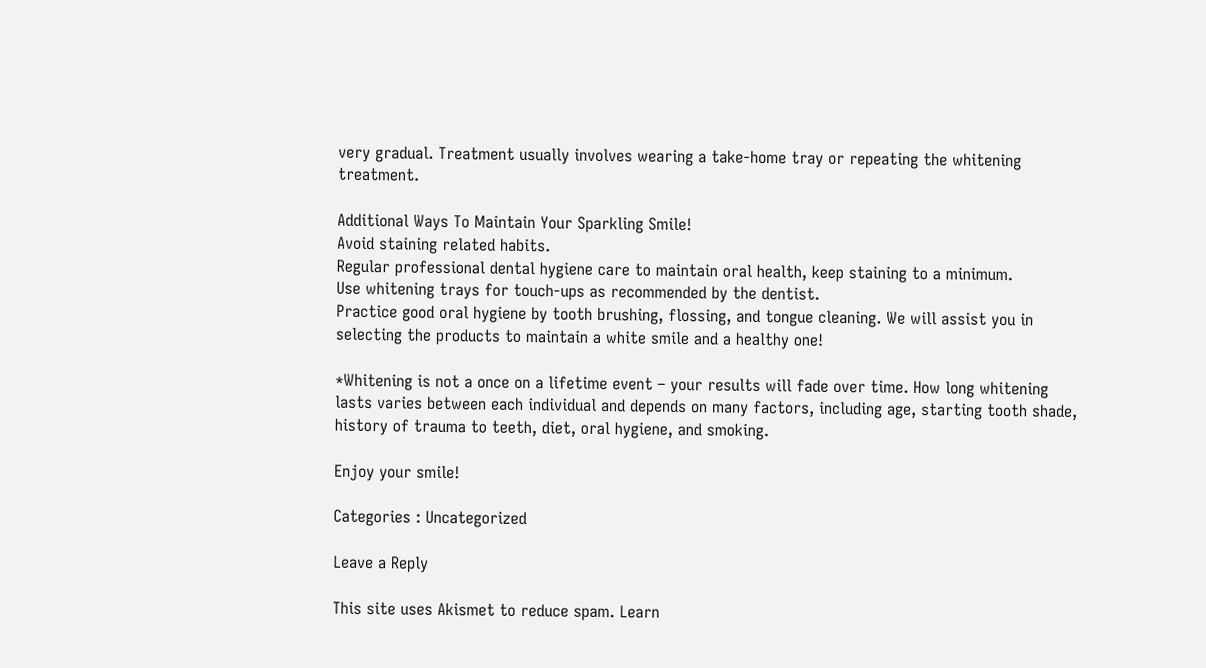very gradual. Treatment usually involves wearing a take-home tray or repeating the whitening treatment.

Additional Ways To Maintain Your Sparkling Smile!
Avoid staining related habits.
Regular professional dental hygiene care to maintain oral health, keep staining to a minimum.
Use whitening trays for touch-ups as recommended by the dentist.
Practice good oral hygiene by tooth brushing, flossing, and tongue cleaning. We will assist you in selecting the products to maintain a white smile and a healthy one!

*Whitening is not a once on a lifetime event – your results will fade over time. How long whitening lasts varies between each individual and depends on many factors, including age, starting tooth shade, history of trauma to teeth, diet, oral hygiene, and smoking.

Enjoy your smile!

Categories : Uncategorized

Leave a Reply

This site uses Akismet to reduce spam. Learn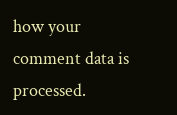how your comment data is processed.